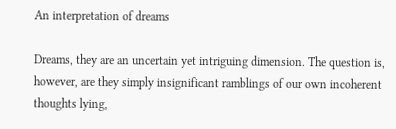An interpretation of dreams

Dreams, they are an uncertain yet intriguing dimension. The question is, however, are they simply insignificant ramblings of our own incoherent thoughts lying,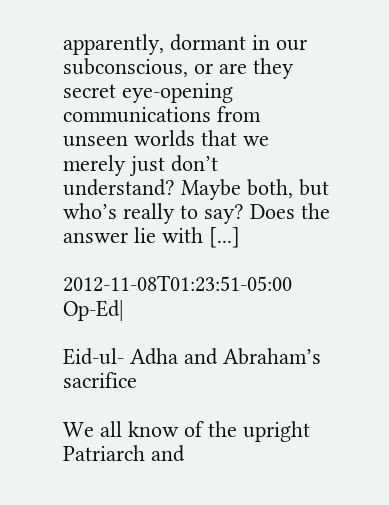apparently, dormant in our subconscious, or are they secret eye-opening communications from unseen worlds that we merely just don’t understand? Maybe both, but who’s really to say? Does the answer lie with [...]

2012-11-08T01:23:51-05:00 Op-Ed|

Eid-ul- Adha and Abraham’s sacrifice

We all know of the upright Patriarch and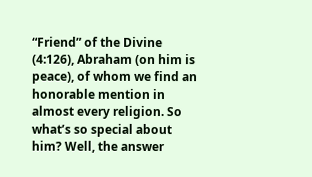“Friend” of the Divine (4:126), Abraham (on him is peace), of whom we find an honorable mention in almost every religion. So what’s so special about him? Well, the answer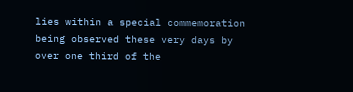lies within a special commemoration being observed these very days by over one third of the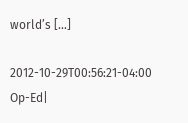world’s [...]

2012-10-29T00:56:21-04:00 Op-Ed|